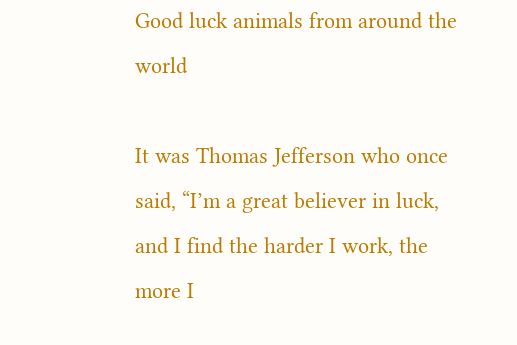Good luck animals from around the world

It was Thomas Jefferson who once said, “I’m a great believer in luck, and I find the harder I work, the more I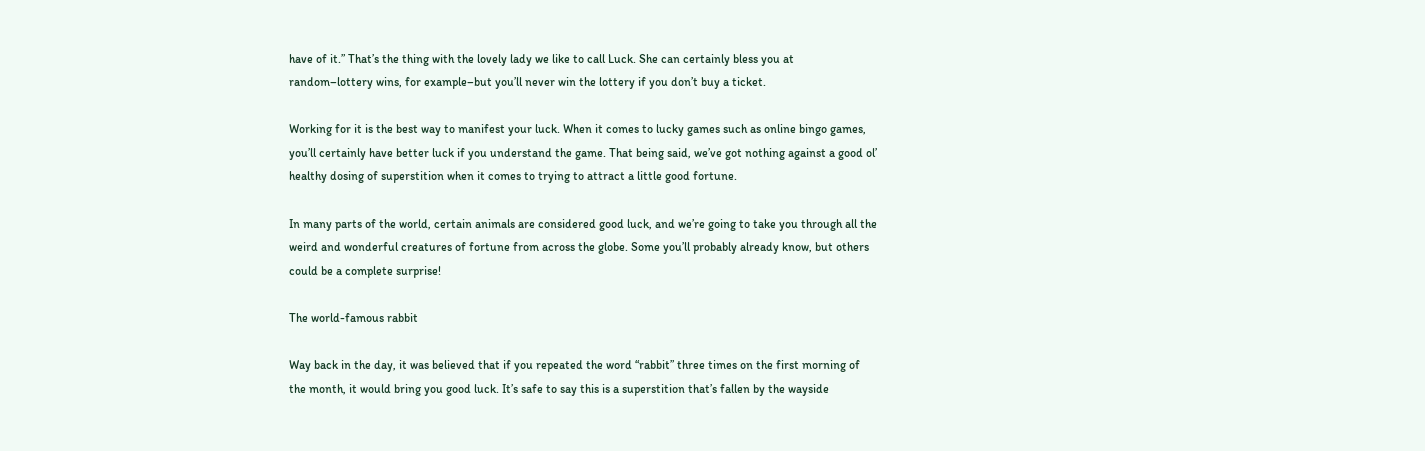have of it.” That’s the thing with the lovely lady we like to call Luck. She can certainly bless you at random–lottery wins, for example–but you’ll never win the lottery if you don’t buy a ticket.

Working for it is the best way to manifest your luck. When it comes to lucky games such as online bingo games, you’ll certainly have better luck if you understand the game. That being said, we’ve got nothing against a good ol’ healthy dosing of superstition when it comes to trying to attract a little good fortune.

In many parts of the world, certain animals are considered good luck, and we’re going to take you through all the weird and wonderful creatures of fortune from across the globe. Some you’ll probably already know, but others could be a complete surprise!

The world-famous rabbit

Way back in the day, it was believed that if you repeated the word “rabbit” three times on the first morning of the month, it would bring you good luck. It’s safe to say this is a superstition that’s fallen by the wayside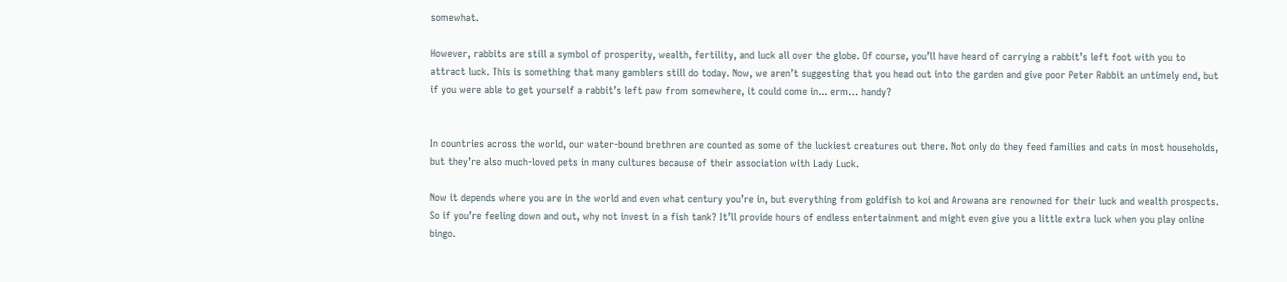somewhat.

However, rabbits are still a symbol of prosperity, wealth, fertility, and luck all over the globe. Of course, you’ll have heard of carrying a rabbit’s left foot with you to attract luck. This is something that many gamblers still do today. Now, we aren’t suggesting that you head out into the garden and give poor Peter Rabbit an untimely end, but if you were able to get yourself a rabbit’s left paw from somewhere, it could come in... erm… handy?


In countries across the world, our water-bound brethren are counted as some of the luckiest creatures out there. Not only do they feed families and cats in most households, but they’re also much-loved pets in many cultures because of their association with Lady Luck.

Now it depends where you are in the world and even what century you’re in, but everything from goldfish to koi and Arowana are renowned for their luck and wealth prospects. So if you’re feeling down and out, why not invest in a fish tank? It’ll provide hours of endless entertainment and might even give you a little extra luck when you play online bingo.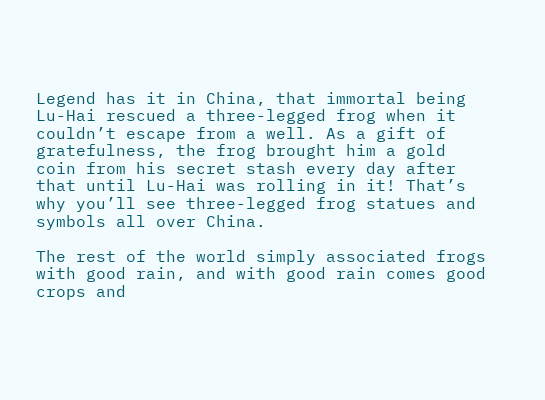Legend has it in China, that immortal being Lu-Hai rescued a three-legged frog when it couldn’t escape from a well. As a gift of gratefulness, the frog brought him a gold coin from his secret stash every day after that until Lu-Hai was rolling in it! That’s why you’ll see three-legged frog statues and symbols all over China.

The rest of the world simply associated frogs with good rain, and with good rain comes good crops and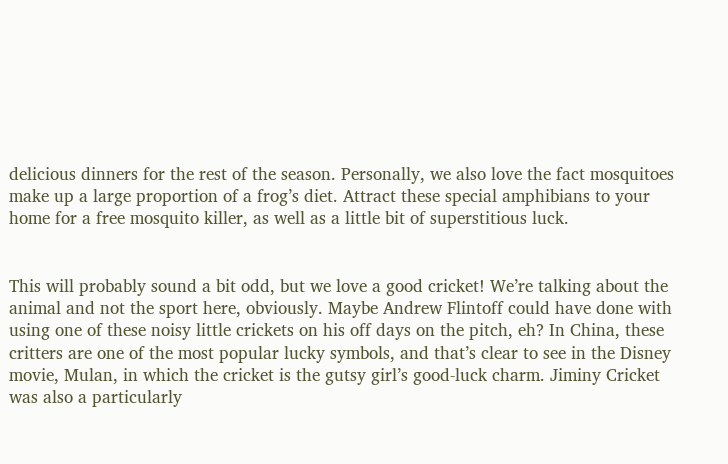delicious dinners for the rest of the season. Personally, we also love the fact mosquitoes make up a large proportion of a frog’s diet. Attract these special amphibians to your home for a free mosquito killer, as well as a little bit of superstitious luck.


This will probably sound a bit odd, but we love a good cricket! We’re talking about the animal and not the sport here, obviously. Maybe Andrew Flintoff could have done with using one of these noisy little crickets on his off days on the pitch, eh? In China, these critters are one of the most popular lucky symbols, and that’s clear to see in the Disney movie, Mulan, in which the cricket is the gutsy girl’s good-luck charm. Jiminy Cricket was also a particularly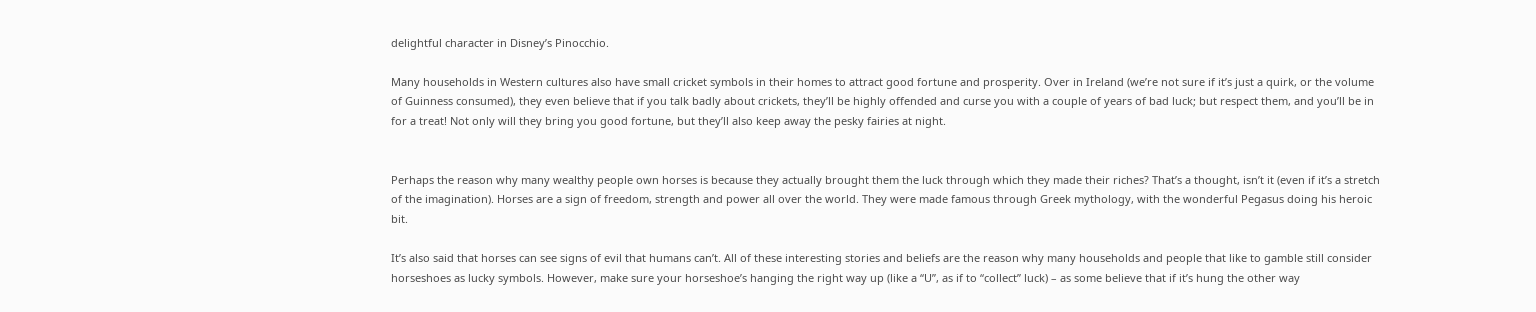delightful character in Disney’s Pinocchio.

Many households in Western cultures also have small cricket symbols in their homes to attract good fortune and prosperity. Over in Ireland (we’re not sure if it’s just a quirk, or the volume of Guinness consumed), they even believe that if you talk badly about crickets, they’ll be highly offended and curse you with a couple of years of bad luck; but respect them, and you’ll be in for a treat! Not only will they bring you good fortune, but they’ll also keep away the pesky fairies at night.


Perhaps the reason why many wealthy people own horses is because they actually brought them the luck through which they made their riches? That’s a thought, isn’t it (even if it’s a stretch of the imagination). Horses are a sign of freedom, strength and power all over the world. They were made famous through Greek mythology, with the wonderful Pegasus doing his heroic bit.

It’s also said that horses can see signs of evil that humans can’t. All of these interesting stories and beliefs are the reason why many households and people that like to gamble still consider horseshoes as lucky symbols. However, make sure your horseshoe’s hanging the right way up (like a “U”, as if to “collect” luck) – as some believe that if it’s hung the other way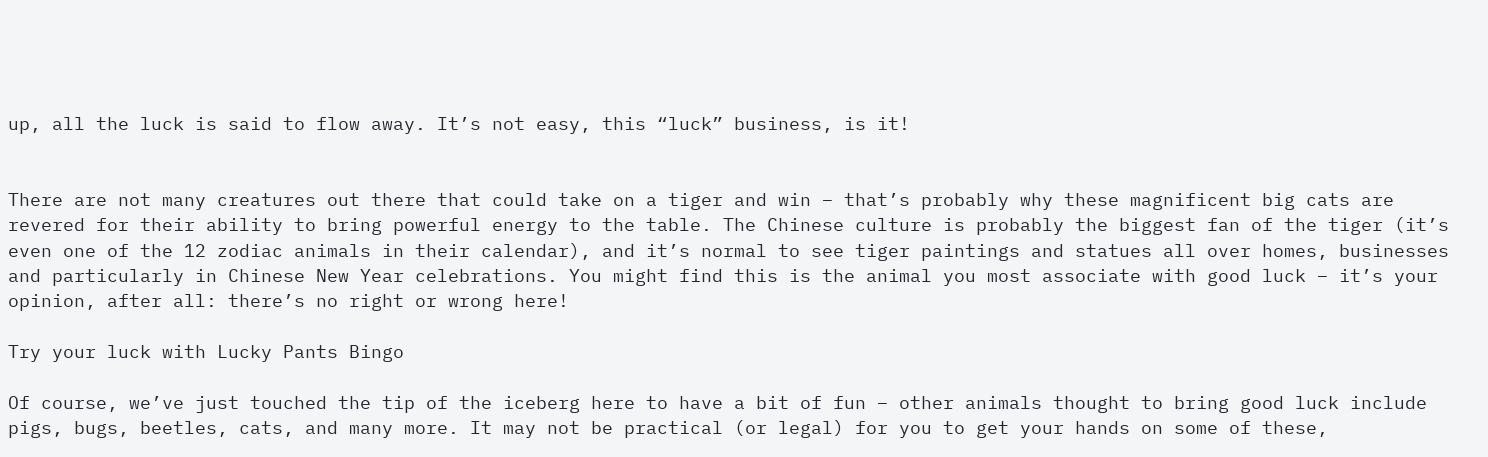up, all the luck is said to flow away. It’s not easy, this “luck” business, is it!


There are not many creatures out there that could take on a tiger and win – that’s probably why these magnificent big cats are revered for their ability to bring powerful energy to the table. The Chinese culture is probably the biggest fan of the tiger (it’s even one of the 12 zodiac animals in their calendar), and it’s normal to see tiger paintings and statues all over homes, businesses and particularly in Chinese New Year celebrations. You might find this is the animal you most associate with good luck – it’s your opinion, after all: there’s no right or wrong here!

Try your luck with Lucky Pants Bingo

Of course, we’ve just touched the tip of the iceberg here to have a bit of fun – other animals thought to bring good luck include pigs, bugs, beetles, cats, and many more. It may not be practical (or legal) for you to get your hands on some of these,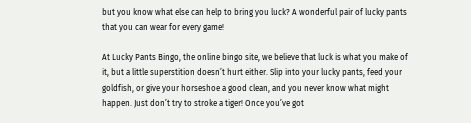but you know what else can help to bring you luck? A wonderful pair of lucky pants that you can wear for every game!

At Lucky Pants Bingo, the online bingo site, we believe that luck is what you make of it, but a little superstition doesn’t hurt either. Slip into your lucky pants, feed your goldfish, or give your horseshoe a good clean, and you never know what might happen. Just don’t try to stroke a tiger! Once you’ve got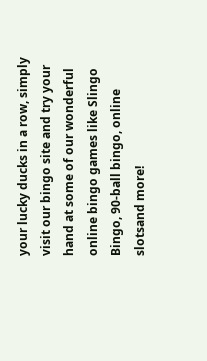your lucky ducks in a row, simply visit our bingo site and try your hand at some of our wonderful online bingo games like Slingo Bingo, 90-ball bingo, online slotsand more!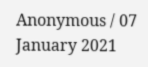Anonymous / 07 January 2021